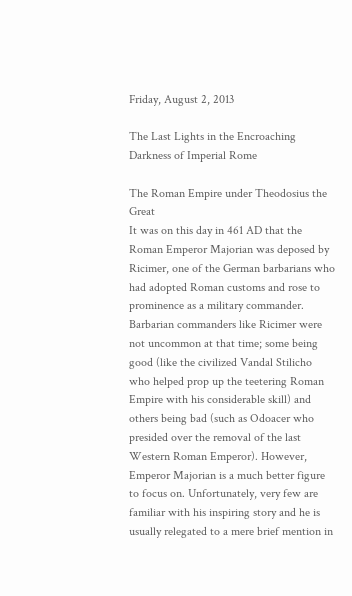Friday, August 2, 2013

The Last Lights in the Encroaching Darkness of Imperial Rome

The Roman Empire under Theodosius the Great
It was on this day in 461 AD that the Roman Emperor Majorian was deposed by Ricimer, one of the German barbarians who had adopted Roman customs and rose to prominence as a military commander. Barbarian commanders like Ricimer were not uncommon at that time; some being good (like the civilized Vandal Stilicho who helped prop up the teetering Roman Empire with his considerable skill) and others being bad (such as Odoacer who presided over the removal of the last Western Roman Emperor). However, Emperor Majorian is a much better figure to focus on. Unfortunately, very few are familiar with his inspiring story and he is usually relegated to a mere brief mention in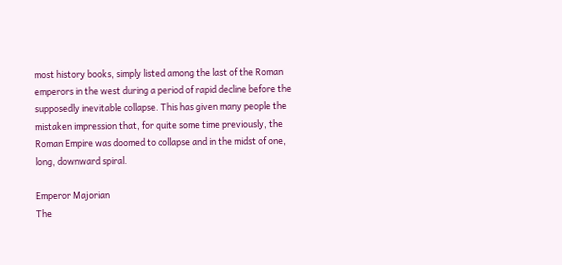most history books, simply listed among the last of the Roman emperors in the west during a period of rapid decline before the supposedly inevitable collapse. This has given many people the mistaken impression that, for quite some time previously, the Roman Empire was doomed to collapse and in the midst of one, long, downward spiral.

Emperor Majorian
The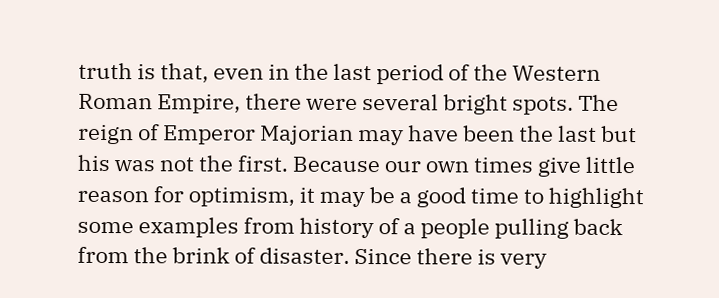truth is that, even in the last period of the Western Roman Empire, there were several bright spots. The reign of Emperor Majorian may have been the last but his was not the first. Because our own times give little reason for optimism, it may be a good time to highlight some examples from history of a people pulling back from the brink of disaster. Since there is very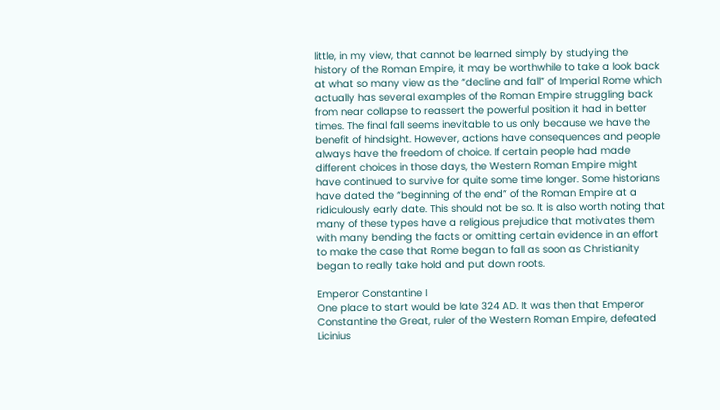little, in my view, that cannot be learned simply by studying the history of the Roman Empire, it may be worthwhile to take a look back at what so many view as the “decline and fall” of Imperial Rome which actually has several examples of the Roman Empire struggling back from near collapse to reassert the powerful position it had in better times. The final fall seems inevitable to us only because we have the benefit of hindsight. However, actions have consequences and people always have the freedom of choice. If certain people had made different choices in those days, the Western Roman Empire might have continued to survive for quite some time longer. Some historians have dated the “beginning of the end” of the Roman Empire at a ridiculously early date. This should not be so. It is also worth noting that many of these types have a religious prejudice that motivates them with many bending the facts or omitting certain evidence in an effort to make the case that Rome began to fall as soon as Christianity began to really take hold and put down roots.

Emperor Constantine I
One place to start would be late 324 AD. It was then that Emperor Constantine the Great, ruler of the Western Roman Empire, defeated Licinius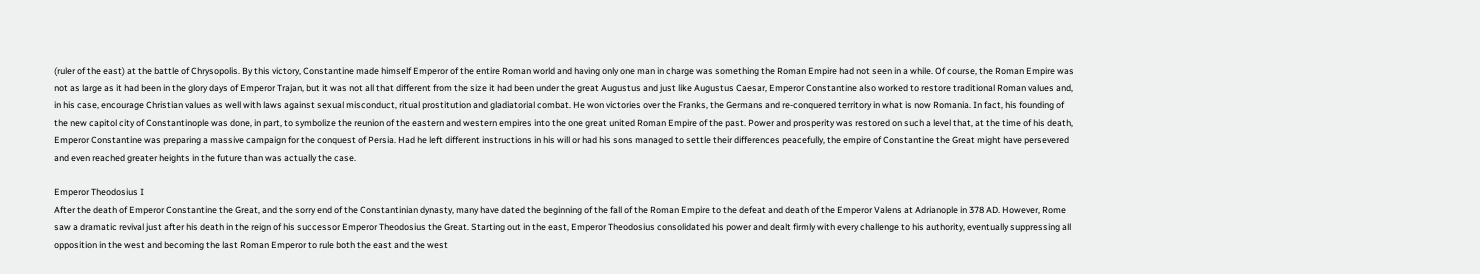(ruler of the east) at the battle of Chrysopolis. By this victory, Constantine made himself Emperor of the entire Roman world and having only one man in charge was something the Roman Empire had not seen in a while. Of course, the Roman Empire was not as large as it had been in the glory days of Emperor Trajan, but it was not all that different from the size it had been under the great Augustus and just like Augustus Caesar, Emperor Constantine also worked to restore traditional Roman values and, in his case, encourage Christian values as well with laws against sexual misconduct, ritual prostitution and gladiatorial combat. He won victories over the Franks, the Germans and re-conquered territory in what is now Romania. In fact, his founding of the new capitol city of Constantinople was done, in part, to symbolize the reunion of the eastern and western empires into the one great united Roman Empire of the past. Power and prosperity was restored on such a level that, at the time of his death, Emperor Constantine was preparing a massive campaign for the conquest of Persia. Had he left different instructions in his will or had his sons managed to settle their differences peacefully, the empire of Constantine the Great might have persevered and even reached greater heights in the future than was actually the case.

Emperor Theodosius I
After the death of Emperor Constantine the Great, and the sorry end of the Constantinian dynasty, many have dated the beginning of the fall of the Roman Empire to the defeat and death of the Emperor Valens at Adrianople in 378 AD. However, Rome saw a dramatic revival just after his death in the reign of his successor Emperor Theodosius the Great. Starting out in the east, Emperor Theodosius consolidated his power and dealt firmly with every challenge to his authority, eventually suppressing all opposition in the west and becoming the last Roman Emperor to rule both the east and the west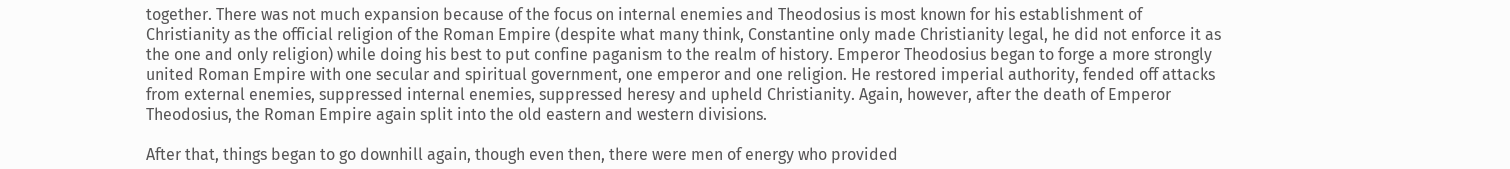together. There was not much expansion because of the focus on internal enemies and Theodosius is most known for his establishment of Christianity as the official religion of the Roman Empire (despite what many think, Constantine only made Christianity legal, he did not enforce it as the one and only religion) while doing his best to put confine paganism to the realm of history. Emperor Theodosius began to forge a more strongly united Roman Empire with one secular and spiritual government, one emperor and one religion. He restored imperial authority, fended off attacks from external enemies, suppressed internal enemies, suppressed heresy and upheld Christianity. Again, however, after the death of Emperor Theodosius, the Roman Empire again split into the old eastern and western divisions.

After that, things began to go downhill again, though even then, there were men of energy who provided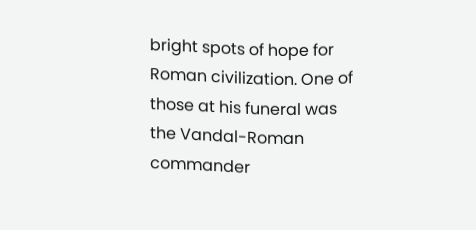bright spots of hope for Roman civilization. One of those at his funeral was the Vandal-Roman commander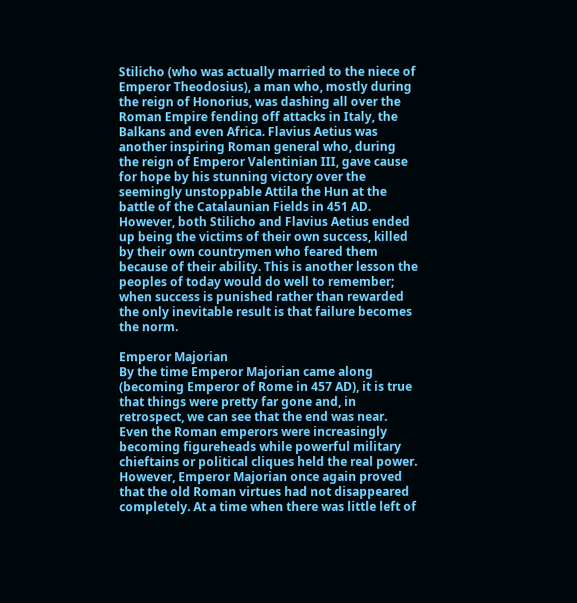Stilicho (who was actually married to the niece of Emperor Theodosius), a man who, mostly during the reign of Honorius, was dashing all over the Roman Empire fending off attacks in Italy, the Balkans and even Africa. Flavius Aetius was another inspiring Roman general who, during the reign of Emperor Valentinian III, gave cause for hope by his stunning victory over the seemingly unstoppable Attila the Hun at the battle of the Catalaunian Fields in 451 AD. However, both Stilicho and Flavius Aetius ended up being the victims of their own success, killed by their own countrymen who feared them because of their ability. This is another lesson the peoples of today would do well to remember; when success is punished rather than rewarded the only inevitable result is that failure becomes the norm.

Emperor Majorian
By the time Emperor Majorian came along (becoming Emperor of Rome in 457 AD), it is true that things were pretty far gone and, in retrospect, we can see that the end was near. Even the Roman emperors were increasingly becoming figureheads while powerful military chieftains or political cliques held the real power. However, Emperor Majorian once again proved that the old Roman virtues had not disappeared completely. At a time when there was little left of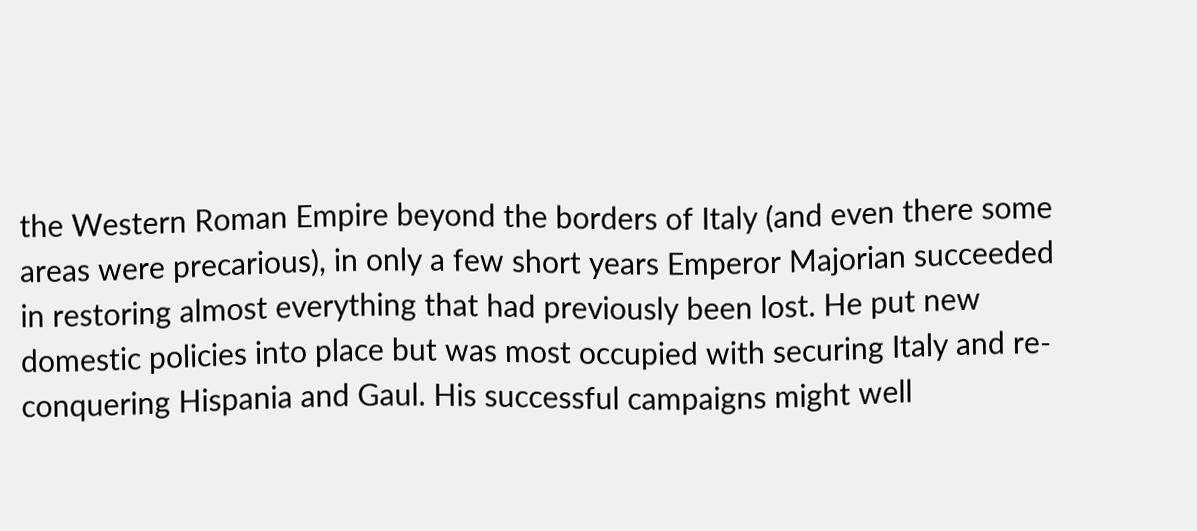the Western Roman Empire beyond the borders of Italy (and even there some areas were precarious), in only a few short years Emperor Majorian succeeded in restoring almost everything that had previously been lost. He put new domestic policies into place but was most occupied with securing Italy and re-conquering Hispania and Gaul. His successful campaigns might well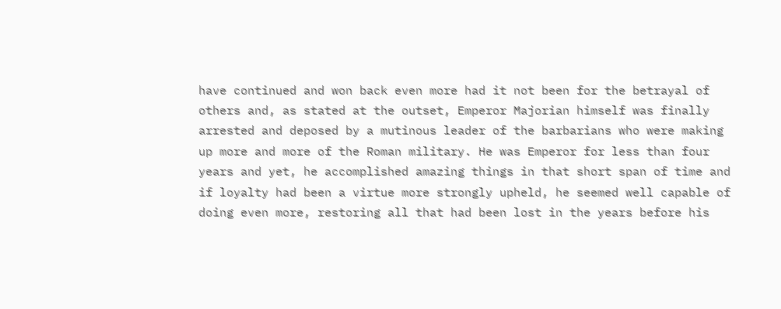have continued and won back even more had it not been for the betrayal of others and, as stated at the outset, Emperor Majorian himself was finally arrested and deposed by a mutinous leader of the barbarians who were making up more and more of the Roman military. He was Emperor for less than four years and yet, he accomplished amazing things in that short span of time and if loyalty had been a virtue more strongly upheld, he seemed well capable of doing even more, restoring all that had been lost in the years before his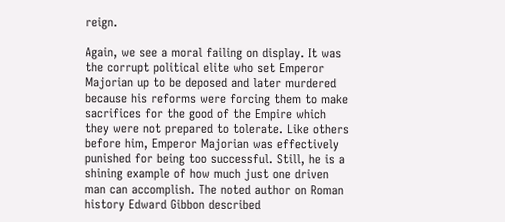reign.

Again, we see a moral failing on display. It was the corrupt political elite who set Emperor Majorian up to be deposed and later murdered because his reforms were forcing them to make sacrifices for the good of the Empire which they were not prepared to tolerate. Like others before him, Emperor Majorian was effectively punished for being too successful. Still, he is a shining example of how much just one driven man can accomplish. The noted author on Roman history Edward Gibbon described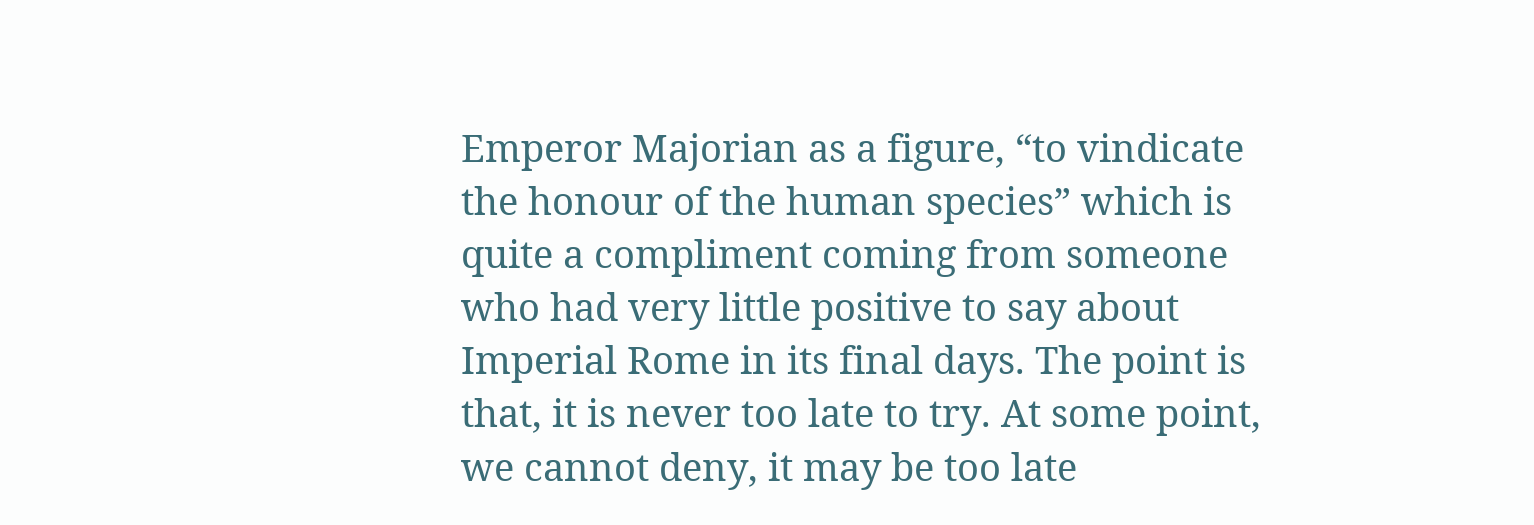Emperor Majorian as a figure, “to vindicate the honour of the human species” which is quite a compliment coming from someone who had very little positive to say about Imperial Rome in its final days. The point is that, it is never too late to try. At some point, we cannot deny, it may be too late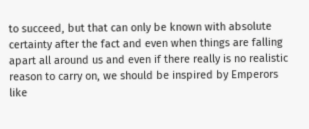to succeed, but that can only be known with absolute certainty after the fact and even when things are falling apart all around us and even if there really is no realistic reason to carry on, we should be inspired by Emperors like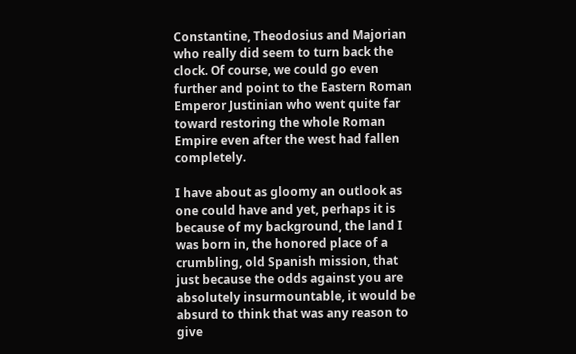Constantine, Theodosius and Majorian who really did seem to turn back the clock. Of course, we could go even further and point to the Eastern Roman Emperor Justinian who went quite far toward restoring the whole Roman Empire even after the west had fallen completely.

I have about as gloomy an outlook as one could have and yet, perhaps it is because of my background, the land I was born in, the honored place of a crumbling, old Spanish mission, that just because the odds against you are absolutely insurmountable, it would be absurd to think that was any reason to give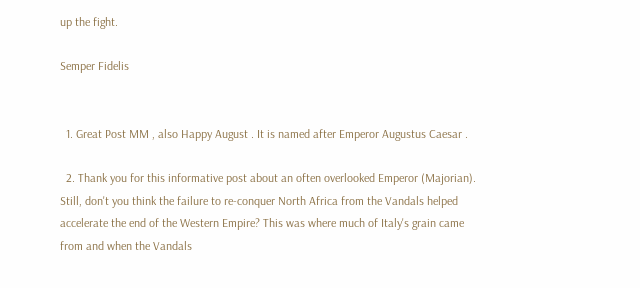up the fight.

Semper Fidelis


  1. Great Post MM , also Happy August . It is named after Emperor Augustus Caesar .

  2. Thank you for this informative post about an often overlooked Emperor (Majorian). Still, don't you think the failure to re-conquer North Africa from the Vandals helped accelerate the end of the Western Empire? This was where much of Italy's grain came from and when the Vandals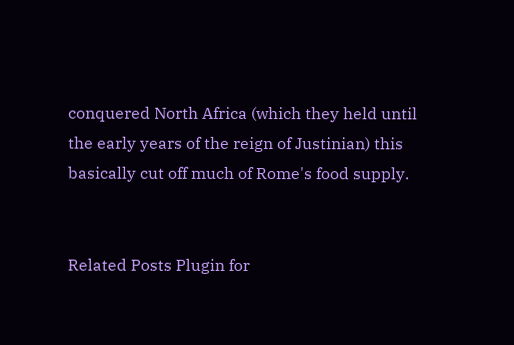conquered North Africa (which they held until the early years of the reign of Justinian) this basically cut off much of Rome's food supply.


Related Posts Plugin for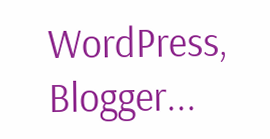WordPress, Blogger...